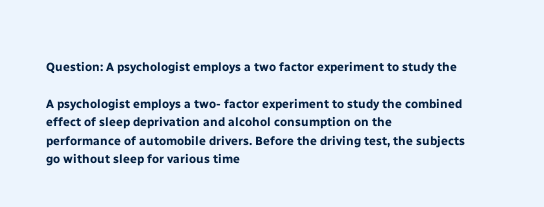Question: A psychologist employs a two factor experiment to study the

A psychologist employs a two- factor experiment to study the combined effect of sleep deprivation and alcohol consumption on the performance of automobile drivers. Before the driving test, the subjects go without sleep for various time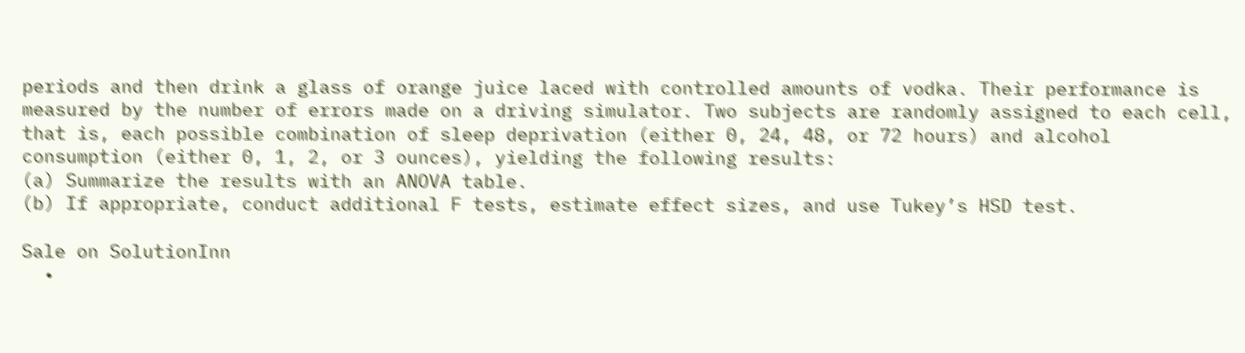periods and then drink a glass of orange juice laced with controlled amounts of vodka. Their performance is measured by the number of errors made on a driving simulator. Two subjects are randomly assigned to each cell, that is, each possible combination of sleep deprivation (either 0, 24, 48, or 72 hours) and alcohol consumption (either 0, 1, 2, or 3 ounces), yielding the following results:
(a) Summarize the results with an ANOVA table.
(b) If appropriate, conduct additional F tests, estimate effect sizes, and use Tukey’s HSD test.

Sale on SolutionInn
  •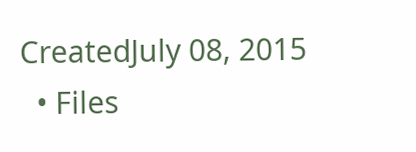CreatedJuly 08, 2015
  • Files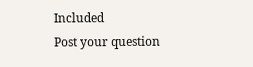Included
Post your question